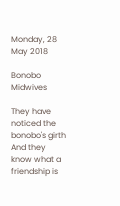Monday, 28 May 2018

Bonobo Midwives

They have noticed the bonobo's girth
And they know what a friendship is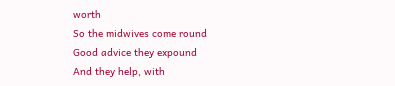worth
So the midwives come round
Good advice they expound
And they help, with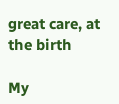great care, at the birth

My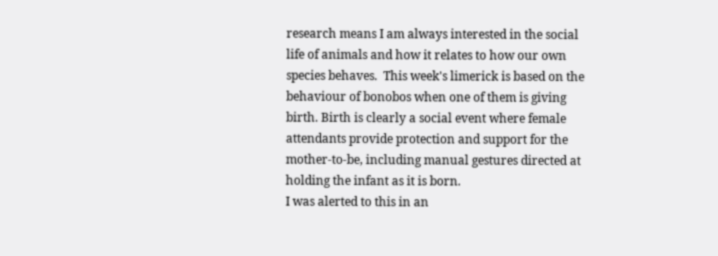research means I am always interested in the social life of animals and how it relates to how our own species behaves.  This week's limerick is based on the behaviour of bonobos when one of them is giving birth. Birth is clearly a social event where female attendants provide protection and support for the mother-to-be, including manual gestures directed at holding the infant as it is born.
I was alerted to this in an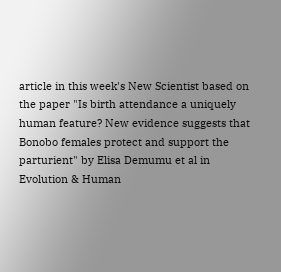article in this week's New Scientist based on the paper "Is birth attendance a uniquely human feature? New evidence suggests that Bonobo females protect and support the parturient" by Elisa Demumu et al in Evolution & Human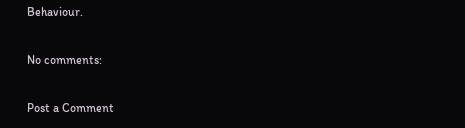Behaviour.

No comments:

Post a Comment